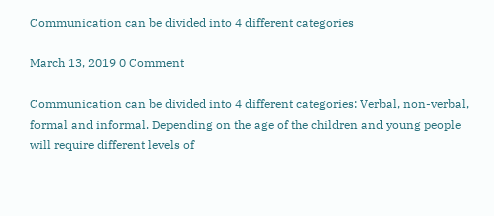Communication can be divided into 4 different categories

March 13, 2019 0 Comment

Communication can be divided into 4 different categories: Verbal, non-verbal, formal and informal. Depending on the age of the children and young people will require different levels of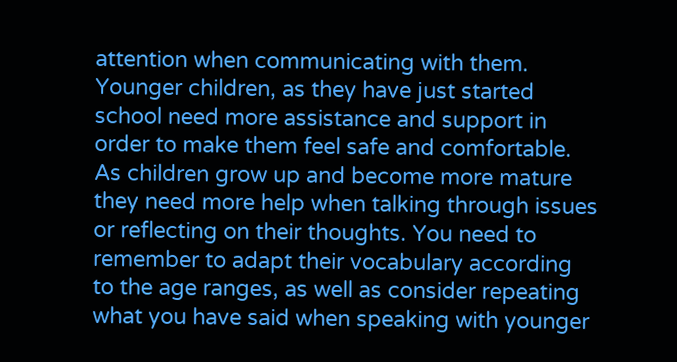attention when communicating with them. Younger children, as they have just started school need more assistance and support in order to make them feel safe and comfortable. As children grow up and become more mature they need more help when talking through issues or reflecting on their thoughts. You need to remember to adapt their vocabulary according to the age ranges, as well as consider repeating what you have said when speaking with younger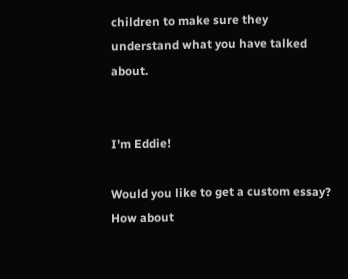children to make sure they understand what you have talked about.


I'm Eddie!

Would you like to get a custom essay? How about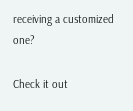receiving a customized one?

Check it out